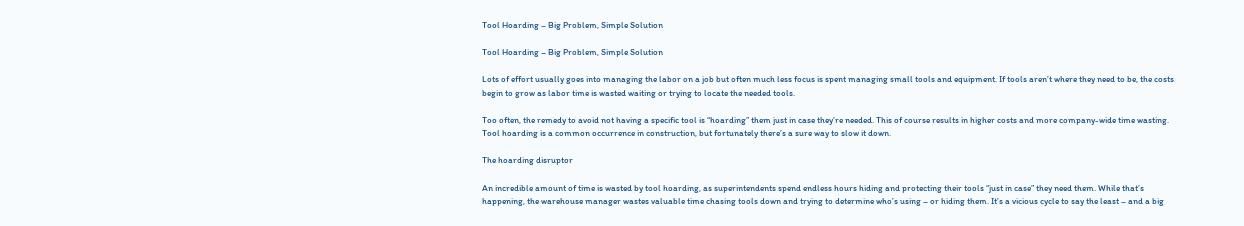Tool Hoarding – Big Problem, Simple Solution

Tool Hoarding – Big Problem, Simple Solution

Lots of effort usually goes into managing the labor on a job but often much less focus is spent managing small tools and equipment. If tools aren’t where they need to be, the costs begin to grow as labor time is wasted waiting or trying to locate the needed tools.

Too often, the remedy to avoid not having a specific tool is “hoarding” them just in case they’re needed. This of course results in higher costs and more company-wide time wasting. Tool hoarding is a common occurrence in construction, but fortunately there’s a sure way to slow it down.

The hoarding disruptor

An incredible amount of time is wasted by tool hoarding, as superintendents spend endless hours hiding and protecting their tools “just in case” they need them. While that’s happening, the warehouse manager wastes valuable time chasing tools down and trying to determine who’s using – or hiding them. It’s a vicious cycle to say the least – and a big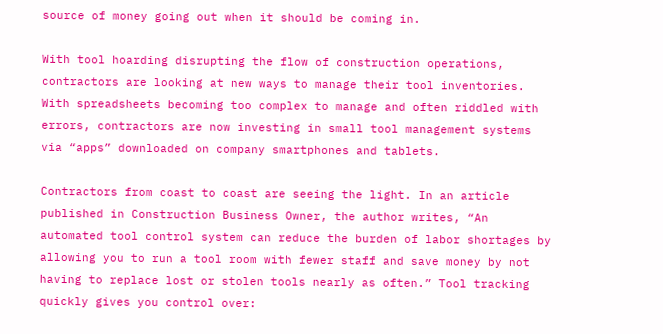source of money going out when it should be coming in.

With tool hoarding disrupting the flow of construction operations, contractors are looking at new ways to manage their tool inventories. With spreadsheets becoming too complex to manage and often riddled with errors, contractors are now investing in small tool management systems via “apps” downloaded on company smartphones and tablets.

Contractors from coast to coast are seeing the light. In an article published in Construction Business Owner, the author writes, “An automated tool control system can reduce the burden of labor shortages by allowing you to run a tool room with fewer staff and save money by not having to replace lost or stolen tools nearly as often.” Tool tracking quickly gives you control over: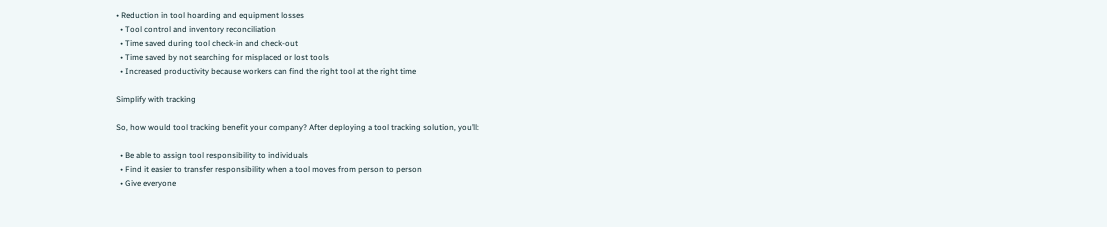• Reduction in tool hoarding and equipment losses
  • Tool control and inventory reconciliation
  • Time saved during tool check-in and check-out
  • Time saved by not searching for misplaced or lost tools
  • Increased productivity because workers can find the right tool at the right time

Simplify with tracking

So, how would tool tracking benefit your company? After deploying a tool tracking solution, you’ll:

  • Be able to assign tool responsibility to individuals
  • Find it easier to transfer responsibility when a tool moves from person to person
  • Give everyone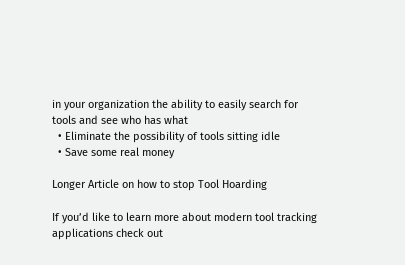in your organization the ability to easily search for tools and see who has what
  • Eliminate the possibility of tools sitting idle
  • Save some real money

Longer Article on how to stop Tool Hoarding

If you’d like to learn more about modern tool tracking applications check out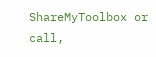ShareMyToolbox or call,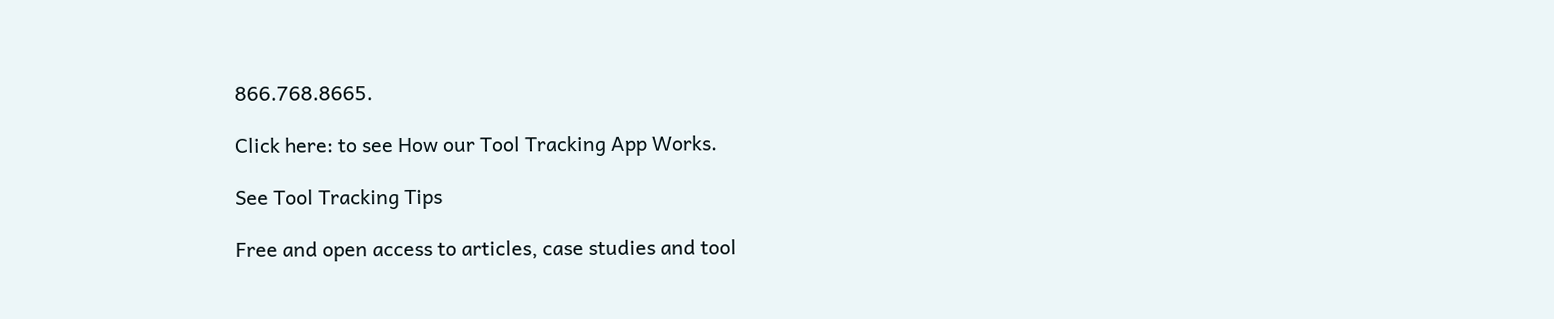866.768.8665.

Click here: to see How our Tool Tracking App Works.

See Tool Tracking Tips

Free and open access to articles, case studies and tool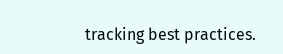tracking best practices.